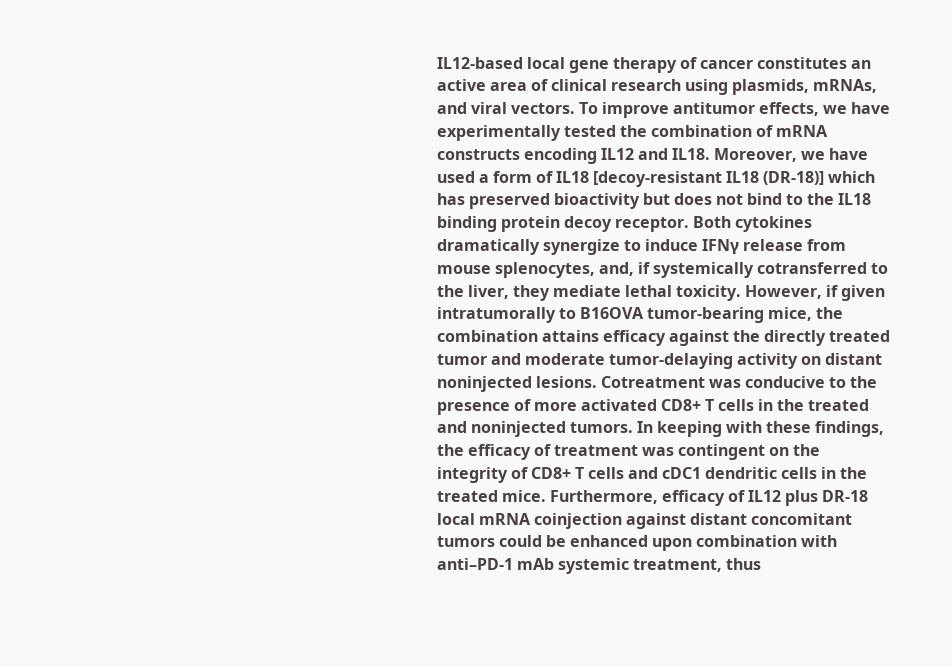IL12-based local gene therapy of cancer constitutes an active area of clinical research using plasmids, mRNAs, and viral vectors. To improve antitumor effects, we have experimentally tested the combination of mRNA constructs encoding IL12 and IL18. Moreover, we have used a form of IL18 [decoy-resistant IL18 (DR-18)] which has preserved bioactivity but does not bind to the IL18 binding protein decoy receptor. Both cytokines dramatically synergize to induce IFNγ release from mouse splenocytes, and, if systemically cotransferred to the liver, they mediate lethal toxicity. However, if given intratumorally to B16OVA tumor-bearing mice, the combination attains efficacy against the directly treated tumor and moderate tumor-delaying activity on distant noninjected lesions. Cotreatment was conducive to the presence of more activated CD8+ T cells in the treated and noninjected tumors. In keeping with these findings, the efficacy of treatment was contingent on the integrity of CD8+ T cells and cDC1 dendritic cells in the treated mice. Furthermore, efficacy of IL12 plus DR-18 local mRNA coinjection against distant concomitant tumors could be enhanced upon combination with anti–PD-1 mAb systemic treatment, thus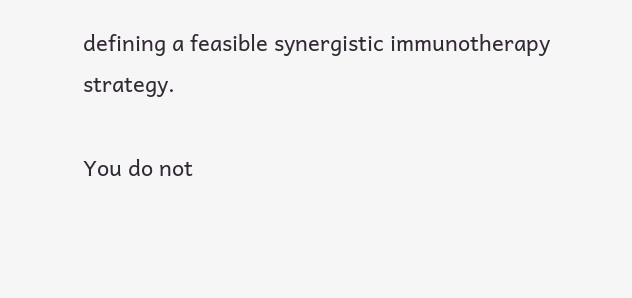defining a feasible synergistic immunotherapy strategy.

You do not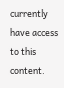currently have access to this content.